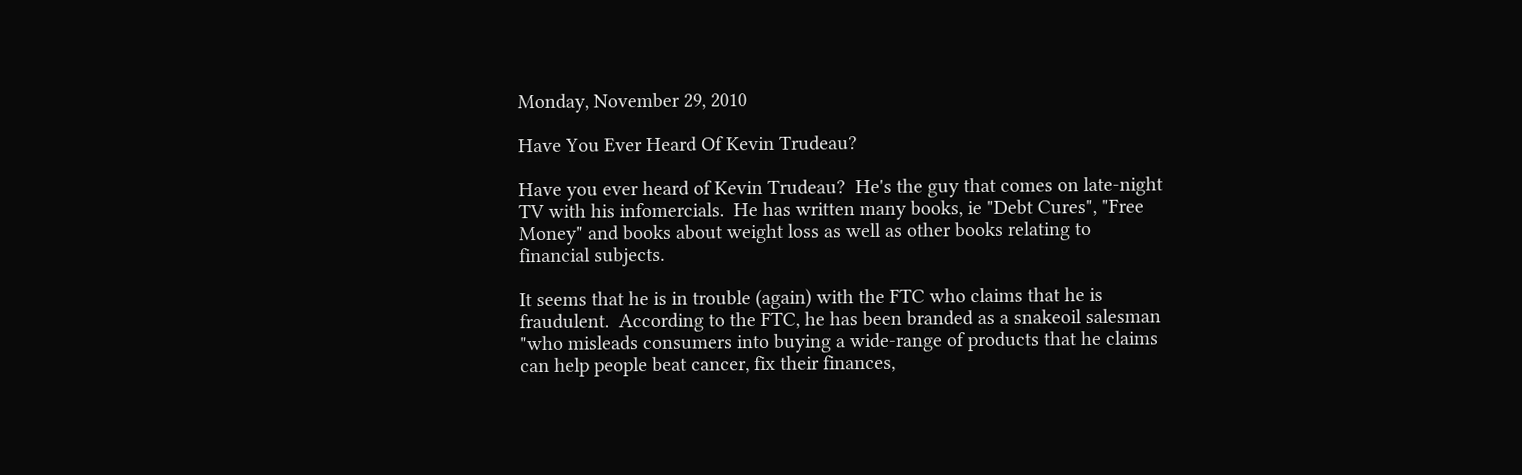Monday, November 29, 2010

Have You Ever Heard Of Kevin Trudeau?

Have you ever heard of Kevin Trudeau?  He's the guy that comes on late-night TV with his infomercials.  He has written many books, ie "Debt Cures", "Free Money" and books about weight loss as well as other books relating to financial subjects.

It seems that he is in trouble (again) with the FTC who claims that he is fraudulent.  According to the FTC, he has been branded as a snakeoil salesman "who misleads consumers into buying a wide-range of products that he claims can help people beat cancer, fix their finances,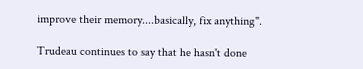improve their memory....basically, fix anything".

Trudeau continues to say that he hasn't done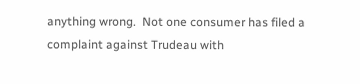anything wrong.  Not one consumer has filed a complaint against Trudeau with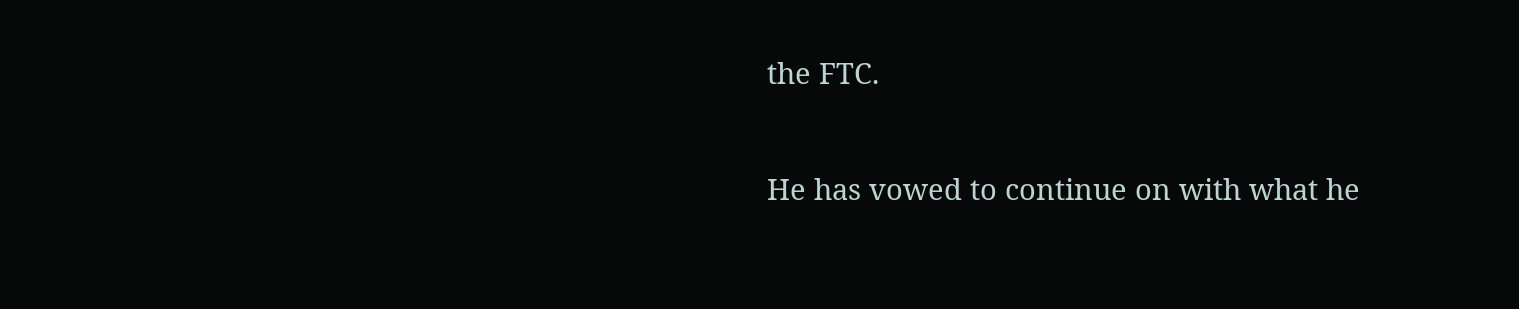the FTC.

He has vowed to continue on with what he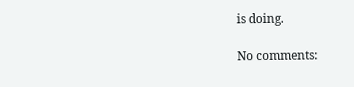is doing.

No comments: